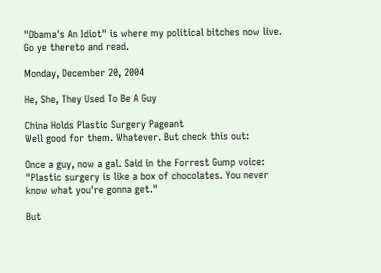"Obama's An Idiot" is where my political bitches now live. Go ye thereto and read.

Monday, December 20, 2004

He, She, They Used To Be A Guy

China Holds Plastic Surgery Pageant
Well good for them. Whatever. But check this out:

Once a guy, now a gal. Said in the Forrest Gump voice:
"Plastic surgery is like a box of chocolates. You never know what you're gonna get."

But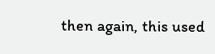then again, this used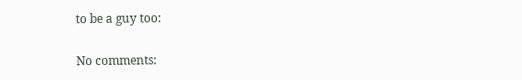to be a guy too:

No comments: